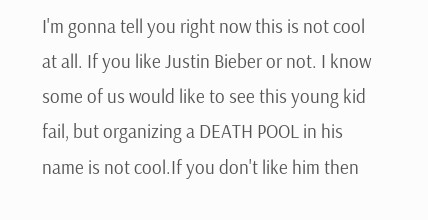I'm gonna tell you right now this is not cool at all. If you like Justin Bieber or not. I know some of us would like to see this young kid fail, but organizing a DEATH POOL in his name is not cool.If you don't like him then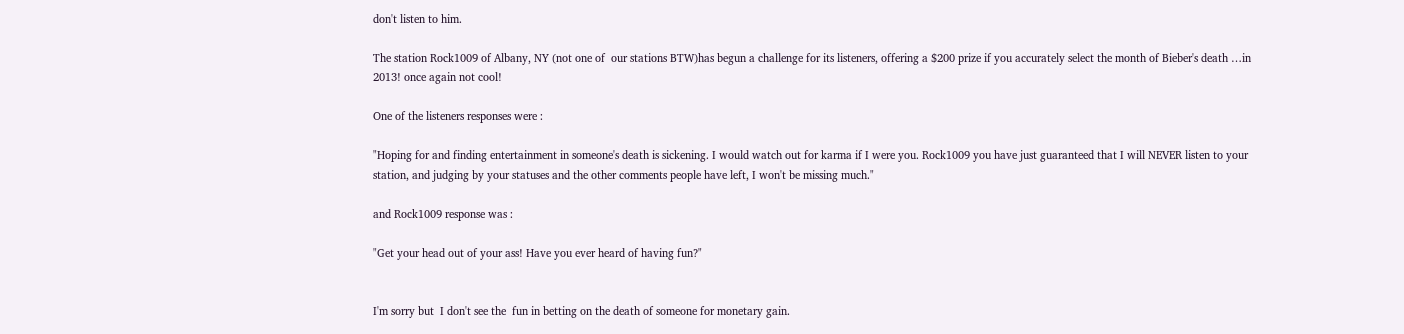don't listen to him.

The station Rock1009 of Albany, NY (not one of  our stations BTW)has begun a challenge for its listeners, offering a $200 prize if you accurately select the month of Bieber's death …in 2013! once again not cool!

One of the listeners responses were :

"Hoping for and finding entertainment in someone's death is sickening. I would watch out for karma if I were you. Rock1009 you have just guaranteed that I will NEVER listen to your station, and judging by your statuses and the other comments people have left, I won't be missing much."

and Rock1009 response was :

"Get your head out of your ass! Have you ever heard of having fun?"


I'm sorry but  I don't see the  fun in betting on the death of someone for monetary gain.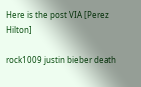Here is the post VIA [Perez Hilton]

rock1009 justin bieber death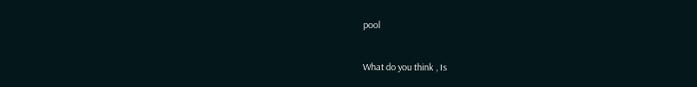pool

What do you think , Is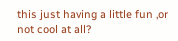this just having a little fun ,or not cool at all?